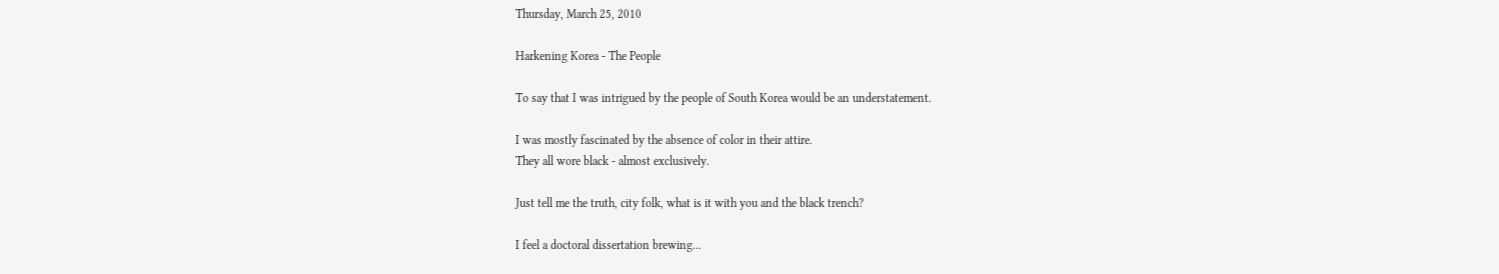Thursday, March 25, 2010

Harkening Korea - The People

To say that I was intrigued by the people of South Korea would be an understatement.

I was mostly fascinated by the absence of color in their attire.
They all wore black - almost exclusively.

Just tell me the truth, city folk, what is it with you and the black trench?

I feel a doctoral dissertation brewing...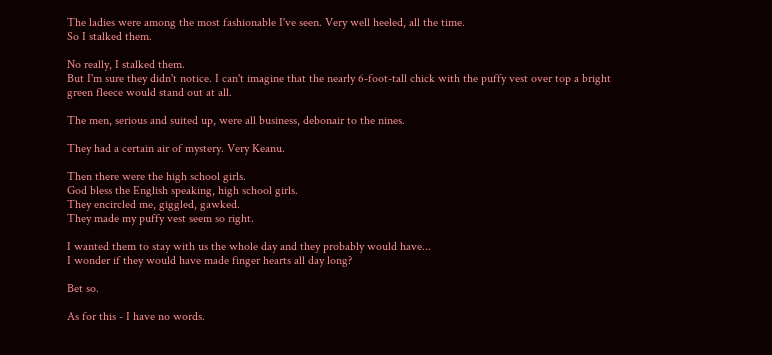The ladies were among the most fashionable I've seen. Very well heeled, all the time.
So I stalked them.

No really, I stalked them.
But I'm sure they didn't notice. I can't imagine that the nearly 6-foot-tall chick with the puffy vest over top a bright green fleece would stand out at all.

The men, serious and suited up, were all business, debonair to the nines.

They had a certain air of mystery. Very Keanu.

Then there were the high school girls.
God bless the English speaking, high school girls.
They encircled me, giggled, gawked.
They made my puffy vest seem so right.

I wanted them to stay with us the whole day and they probably would have...
I wonder if they would have made finger hearts all day long?

Bet so.

As for this - I have no words.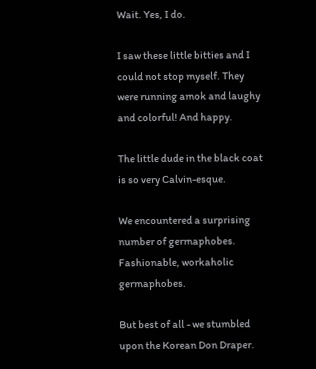Wait. Yes, I do.

I saw these little bitties and I could not stop myself. They were running amok and laughy and colorful! And happy.

The little dude in the black coat is so very Calvin-esque.

We encountered a surprising number of germaphobes. Fashionable, workaholic germaphobes.

But best of all - we stumbled upon the Korean Don Draper.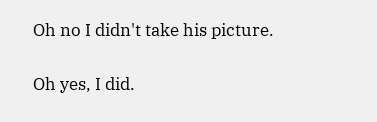Oh no I didn't take his picture.

Oh yes, I did.